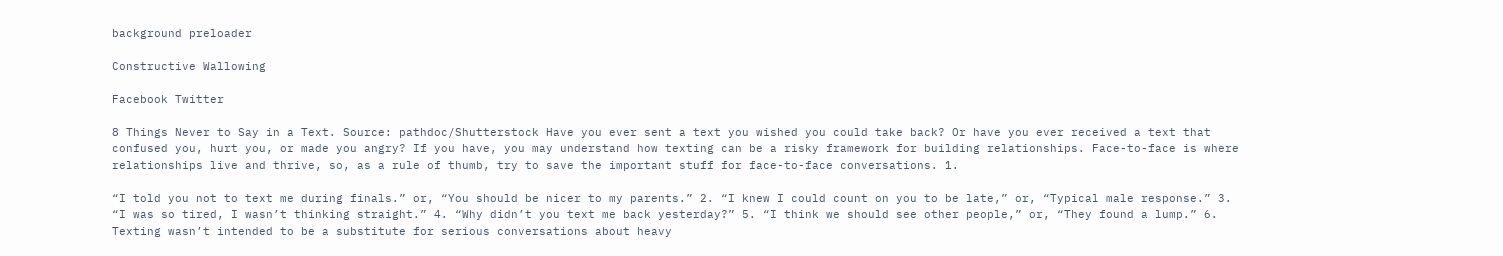background preloader

Constructive Wallowing

Facebook Twitter

8 Things Never to Say in a Text. Source: pathdoc/Shutterstock Have you ever sent a text you wished you could take back? Or have you ever received a text that confused you, hurt you, or made you angry? If you have, you may understand how texting can be a risky framework for building relationships. Face-to-face is where relationships live and thrive, so, as a rule of thumb, try to save the important stuff for face-to-face conversations. 1.

“I told you not to text me during finals.” or, “You should be nicer to my parents.” 2. “I knew I could count on you to be late,” or, “Typical male response.” 3. “I was so tired, I wasn’t thinking straight.” 4. “Why didn’t you text me back yesterday?” 5. “I think we should see other people,” or, “They found a lump.” 6. Texting wasn’t intended to be a substitute for serious conversations about heavy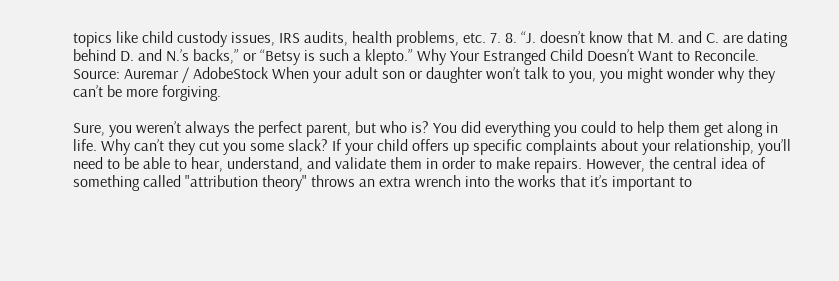topics like child custody issues, IRS audits, health problems, etc. 7. 8. “J. doesn’t know that M. and C. are dating behind D. and N.’s backs,” or “Betsy is such a klepto.” Why Your Estranged Child Doesn’t Want to Reconcile. Source: Auremar / AdobeStock When your adult son or daughter won’t talk to you, you might wonder why they can’t be more forgiving.

Sure, you weren’t always the perfect parent, but who is? You did everything you could to help them get along in life. Why can’t they cut you some slack? If your child offers up specific complaints about your relationship, you’ll need to be able to hear, understand, and validate them in order to make repairs. However, the central idea of something called "attribution theory" throws an extra wrench into the works that it’s important to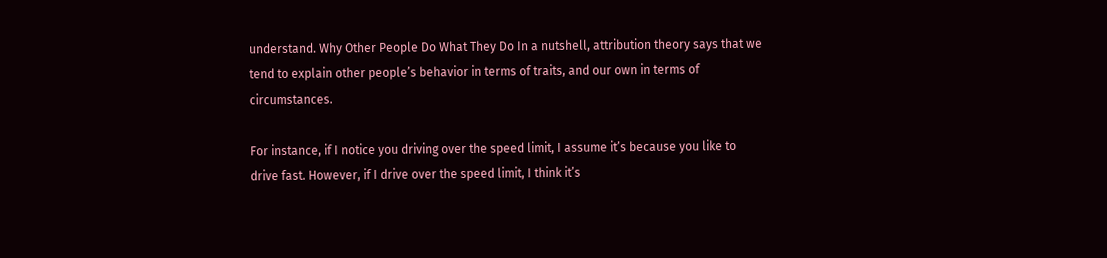understand. Why Other People Do What They Do In a nutshell, attribution theory says that we tend to explain other people’s behavior in terms of traits, and our own in terms of circumstances.

For instance, if I notice you driving over the speed limit, I assume it’s because you like to drive fast. However, if I drive over the speed limit, I think it’s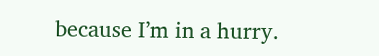because I’m in a hurry.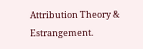Attribution Theory & Estrangement.